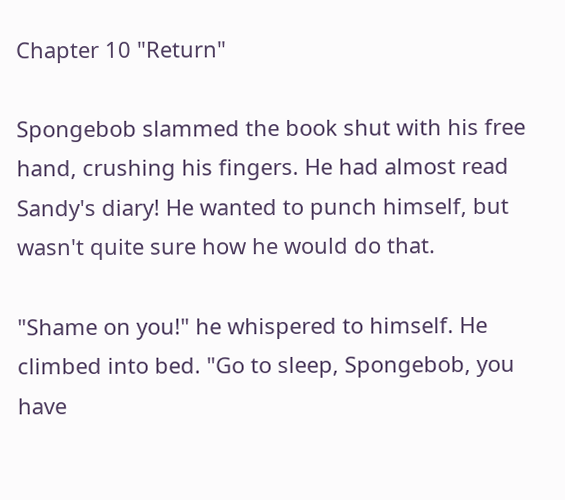Chapter 10 "Return"

Spongebob slammed the book shut with his free hand, crushing his fingers. He had almost read Sandy's diary! He wanted to punch himself, but wasn't quite sure how he would do that.

"Shame on you!" he whispered to himself. He climbed into bed. "Go to sleep, Spongebob, you have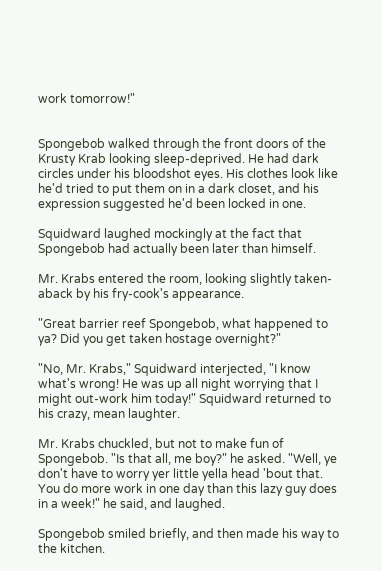work tomorrow!"


Spongebob walked through the front doors of the Krusty Krab looking sleep-deprived. He had dark circles under his bloodshot eyes. His clothes look like he'd tried to put them on in a dark closet, and his expression suggested he'd been locked in one.

Squidward laughed mockingly at the fact that Spongebob had actually been later than himself.

Mr. Krabs entered the room, looking slightly taken-aback by his fry-cook's appearance.

"Great barrier reef Spongebob, what happened to ya? Did you get taken hostage overnight?"

"No, Mr. Krabs," Squidward interjected, "I know what's wrong! He was up all night worrying that I might out-work him today!" Squidward returned to his crazy, mean laughter.

Mr. Krabs chuckled, but not to make fun of Spongebob. "Is that all, me boy?" he asked. "Well, ye don't have to worry yer little yella head 'bout that. You do more work in one day than this lazy guy does in a week!" he said, and laughed.

Spongebob smiled briefly, and then made his way to the kitchen.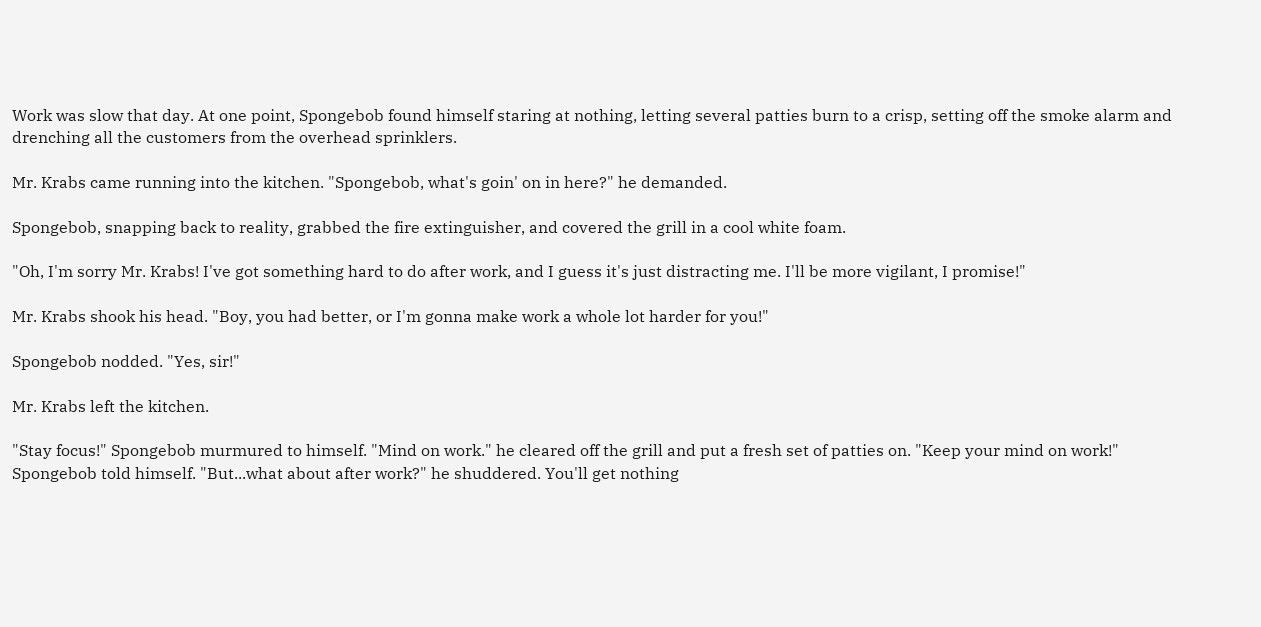Work was slow that day. At one point, Spongebob found himself staring at nothing, letting several patties burn to a crisp, setting off the smoke alarm and drenching all the customers from the overhead sprinklers.

Mr. Krabs came running into the kitchen. "Spongebob, what's goin' on in here?" he demanded.

Spongebob, snapping back to reality, grabbed the fire extinguisher, and covered the grill in a cool white foam.

"Oh, I'm sorry Mr. Krabs! I've got something hard to do after work, and I guess it's just distracting me. I'll be more vigilant, I promise!"

Mr. Krabs shook his head. "Boy, you had better, or I'm gonna make work a whole lot harder for you!"

Spongebob nodded. "Yes, sir!"

Mr. Krabs left the kitchen.

"Stay focus!" Spongebob murmured to himself. "Mind on work." he cleared off the grill and put a fresh set of patties on. "Keep your mind on work!" Spongebob told himself. "But...what about after work?" he shuddered. You'll get nothing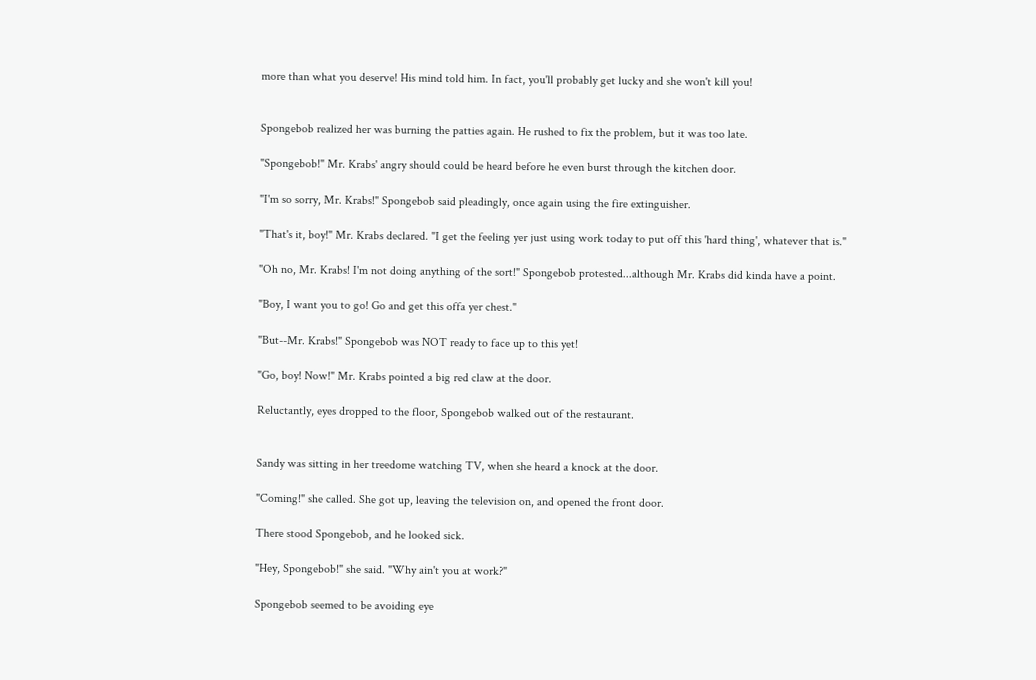more than what you deserve! His mind told him. In fact, you'll probably get lucky and she won't kill you!


Spongebob realized her was burning the patties again. He rushed to fix the problem, but it was too late.

"Spongebob!" Mr. Krabs' angry should could be heard before he even burst through the kitchen door.

"I'm so sorry, Mr. Krabs!" Spongebob said pleadingly, once again using the fire extinguisher.

"That's it, boy!" Mr. Krabs declared. "I get the feeling yer just using work today to put off this 'hard thing', whatever that is."

"Oh no, Mr. Krabs! I'm not doing anything of the sort!" Spongebob protested...although Mr. Krabs did kinda have a point.

"Boy, I want you to go! Go and get this offa yer chest."

"But--Mr. Krabs!" Spongebob was NOT ready to face up to this yet!

"Go, boy! Now!" Mr. Krabs pointed a big red claw at the door.

Reluctantly, eyes dropped to the floor, Spongebob walked out of the restaurant.


Sandy was sitting in her treedome watching TV, when she heard a knock at the door.

"Coming!" she called. She got up, leaving the television on, and opened the front door.

There stood Spongebob, and he looked sick.

"Hey, Spongebob!" she said. "Why ain't you at work?"

Spongebob seemed to be avoiding eye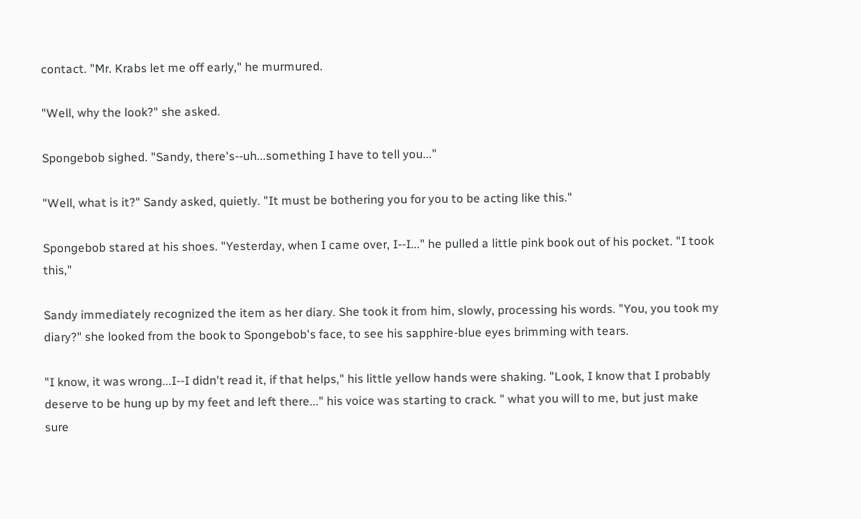contact. "Mr. Krabs let me off early," he murmured.

"Well, why the look?" she asked.

Spongebob sighed. "Sandy, there's--uh...something I have to tell you..."

"Well, what is it?" Sandy asked, quietly. "It must be bothering you for you to be acting like this."

Spongebob stared at his shoes. "Yesterday, when I came over, I--I..." he pulled a little pink book out of his pocket. "I took this,"

Sandy immediately recognized the item as her diary. She took it from him, slowly, processing his words. "You, you took my diary?" she looked from the book to Spongebob's face, to see his sapphire-blue eyes brimming with tears.

"I know, it was wrong...I--I didn't read it, if that helps," his little yellow hands were shaking. "Look, I know that I probably deserve to be hung up by my feet and left there..." his voice was starting to crack. " what you will to me, but just make sure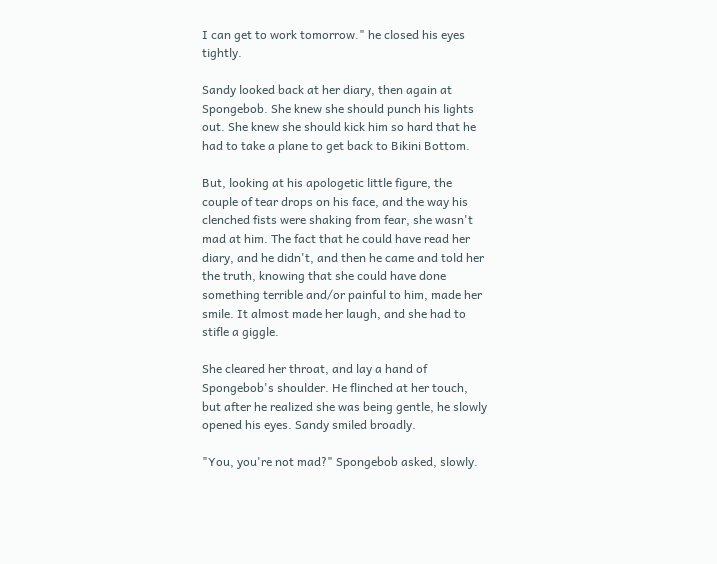I can get to work tomorrow." he closed his eyes tightly.

Sandy looked back at her diary, then again at Spongebob. She knew she should punch his lights out. She knew she should kick him so hard that he had to take a plane to get back to Bikini Bottom.

But, looking at his apologetic little figure, the couple of tear drops on his face, and the way his clenched fists were shaking from fear, she wasn't mad at him. The fact that he could have read her diary, and he didn't, and then he came and told her the truth, knowing that she could have done something terrible and/or painful to him, made her smile. It almost made her laugh, and she had to stifle a giggle.

She cleared her throat, and lay a hand of Spongebob's shoulder. He flinched at her touch, but after he realized she was being gentle, he slowly opened his eyes. Sandy smiled broadly.

"You, you're not mad?" Spongebob asked, slowly.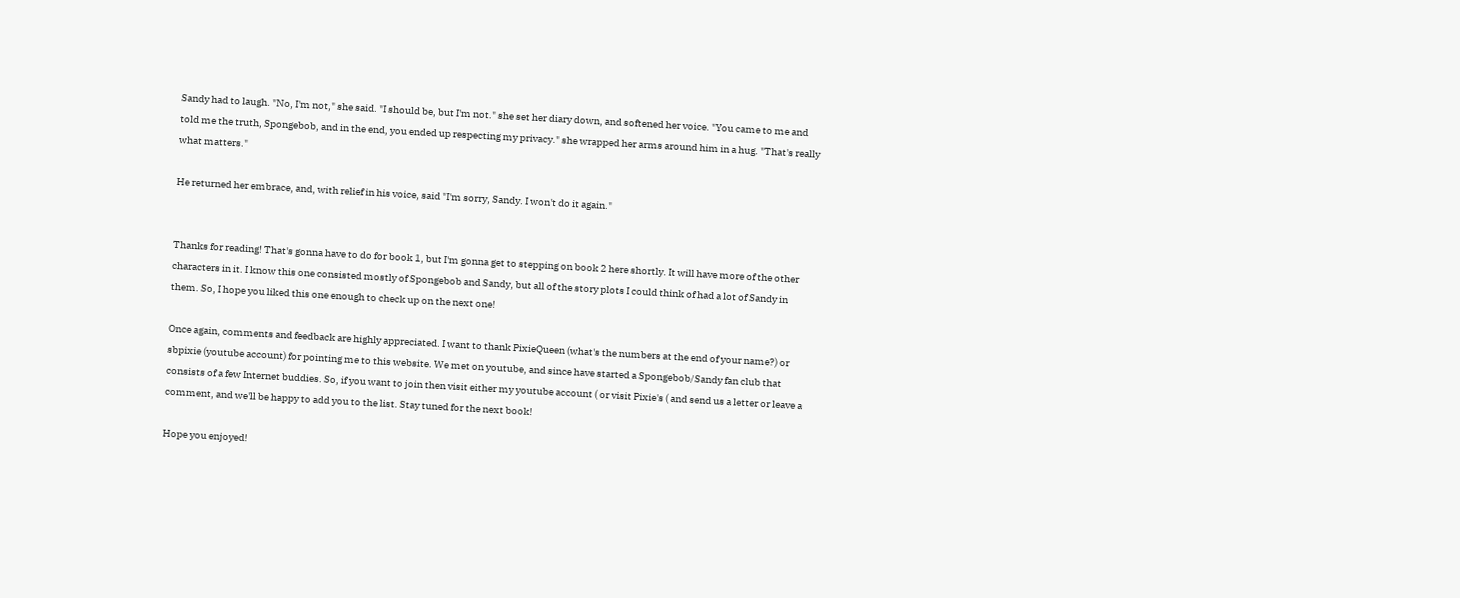Sandy had to laugh. "No, I'm not," she said. "I should be, but I'm not." she set her diary down, and softened her voice. "You came to me and told me the truth, Spongebob, and in the end, you ended up respecting my privacy." she wrapped her arms around him in a hug. "That's really what matters."

He returned her embrace, and, with relief in his voice, said "I'm sorry, Sandy. I won't do it again."


Thanks for reading! That's gonna have to do for book 1, but I'm gonna get to stepping on book 2 here shortly. It will have more of the other characters in it. I know this one consisted mostly of Spongebob and Sandy, but all of the story plots I could think of had a lot of Sandy in them. So, I hope you liked this one enough to check up on the next one!

Once again, comments and feedback are highly appreciated. I want to thank PixieQueen (what's the numbers at the end of your name?) or sbpixie (youtube account) for pointing me to this website. We met on youtube, and since have started a Spongebob/Sandy fan club that consists of a few Internet buddies. So, if you want to join then visit either my youtube account ( or visit Pixie's ( and send us a letter or leave a comment, and we'll be happy to add you to the list. Stay tuned for the next book!

Hope you enjoyed!